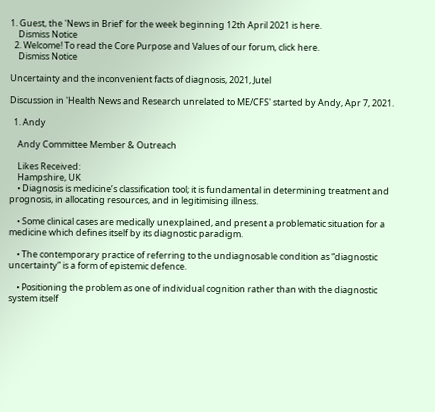1. Guest, the 'News in Brief' for the week beginning 12th April 2021 is here.
    Dismiss Notice
  2. Welcome! To read the Core Purpose and Values of our forum, click here.
    Dismiss Notice

Uncertainty and the inconvenient facts of diagnosis, 2021, Jutel

Discussion in 'Health News and Research unrelated to ME/CFS' started by Andy, Apr 7, 2021.

  1. Andy

    Andy Committee Member & Outreach

    Likes Received:
    Hampshire, UK
    • Diagnosis is medicine’s classification tool; it is fundamental in determining treatment and prognosis, in allocating resources, and in legitimising illness.

    • Some clinical cases are medically unexplained, and present a problematic situation for a medicine which defines itself by its diagnostic paradigm.

    • The contemporary practice of referring to the undiagnosable condition as “diagnostic uncertainty” is a form of epistemic defence.

    • Positioning the problem as one of individual cognition rather than with the diagnostic system itself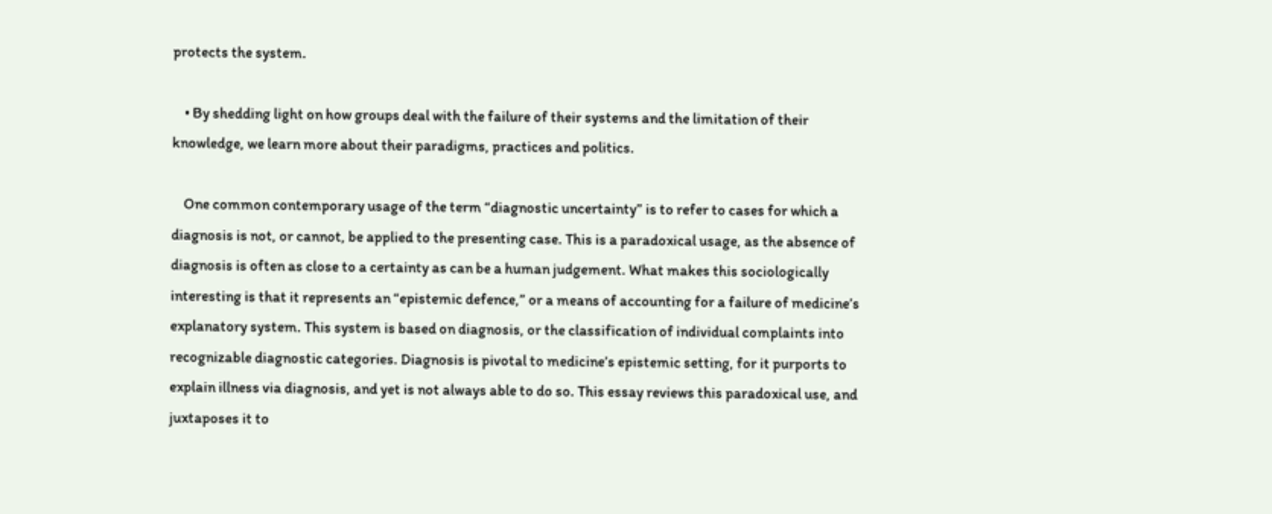protects the system.

    • By shedding light on how groups deal with the failure of their systems and the limitation of their knowledge, we learn more about their paradigms, practices and politics.

    One common contemporary usage of the term “diagnostic uncertainty” is to refer to cases for which a diagnosis is not, or cannot, be applied to the presenting case. This is a paradoxical usage, as the absence of diagnosis is often as close to a certainty as can be a human judgement. What makes this sociologically interesting is that it represents an “epistemic defence,” or a means of accounting for a failure of medicine’s explanatory system. This system is based on diagnosis, or the classification of individual complaints into recognizable diagnostic categories. Diagnosis is pivotal to medicine’s epistemic setting, for it purports to explain illness via diagnosis, and yet is not always able to do so. This essay reviews this paradoxical use, and juxtaposes it to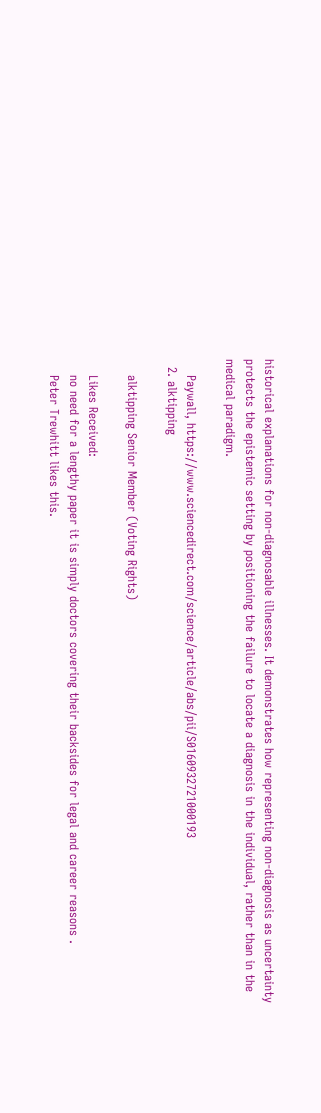historical explanations for non-diagnosable illnesses. It demonstrates how representing non-diagnosis as uncertainty protects the epistemic setting by positioning the failure to locate a diagnosis in the individual, rather than in the medical paradigm.

    Paywall, https://www.sciencedirect.com/science/article/abs/pii/S0160932721000193
  2. alktipping

    alktipping Senior Member (Voting Rights)

    Likes Received:
    no need for a lengthy paper it is simply doctors covering their backsides for legal and career reasons .
    Peter Trewhitt likes this.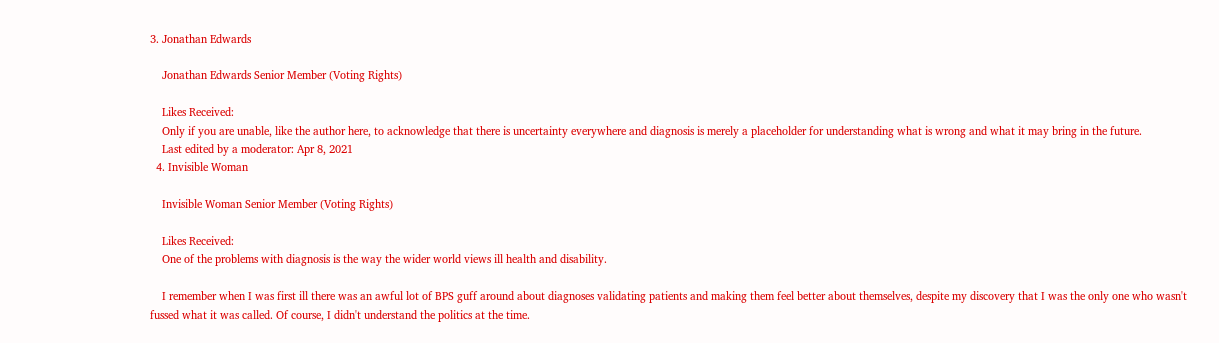3. Jonathan Edwards

    Jonathan Edwards Senior Member (Voting Rights)

    Likes Received:
    Only if you are unable, like the author here, to acknowledge that there is uncertainty everywhere and diagnosis is merely a placeholder for understanding what is wrong and what it may bring in the future.
    Last edited by a moderator: Apr 8, 2021
  4. Invisible Woman

    Invisible Woman Senior Member (Voting Rights)

    Likes Received:
    One of the problems with diagnosis is the way the wider world views ill health and disability.

    I remember when I was first ill there was an awful lot of BPS guff around about diagnoses validating patients and making them feel better about themselves, despite my discovery that I was the only one who wasn't fussed what it was called. Of course, I didn't understand the politics at the time.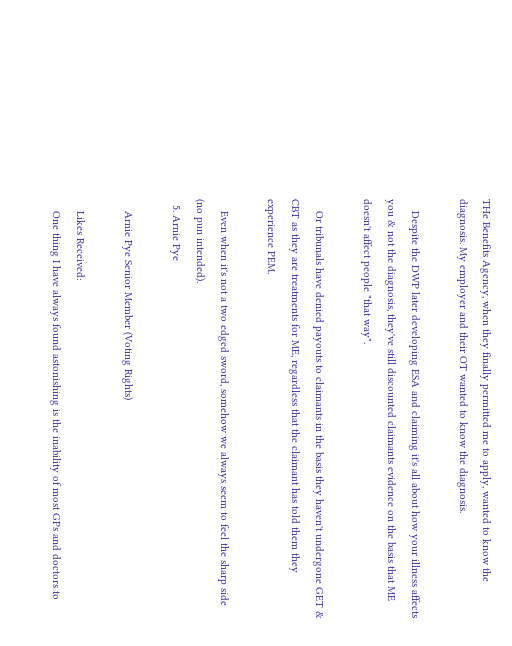THe Benefits Agency, when they finally permitted me to apply, wanted to know the diagnosis. My employer and their OT wanted to know the diagnosis.

    Despite the DWP later developing ESA and claiming it's all about how your illness affects you & not the diagnosis, they've still discounted claimants evidence on the basis that ME doesn't affect people "that way".

    Or tribunals have denied payouts to claimants in the basis they haven't undergone GET & CBT as they are treatments for ME, regardless that the claimant has told them they experience PEM.

    Even when it's not a two edged sword, somehow we always seem to feel the sharp side (no pun intended).
  5. Arnie Pye

    Arnie Pye Senior Member (Voting Rights)

    Likes Received:
    One thing I have always found astonishing is the inability of most GPs and doctors to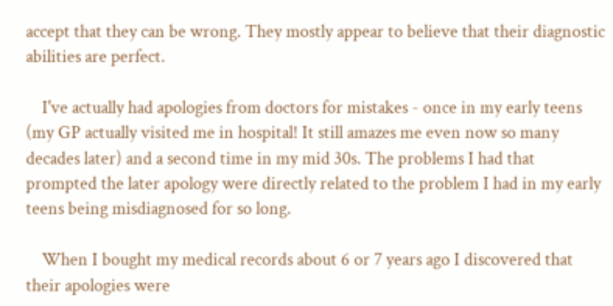accept that they can be wrong. They mostly appear to believe that their diagnostic abilities are perfect.

    I've actually had apologies from doctors for mistakes - once in my early teens (my GP actually visited me in hospital! It still amazes me even now so many decades later) and a second time in my mid 30s. The problems I had that prompted the later apology were directly related to the problem I had in my early teens being misdiagnosed for so long.

    When I bought my medical records about 6 or 7 years ago I discovered that their apologies were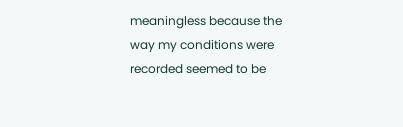meaningless because the way my conditions were recorded seemed to be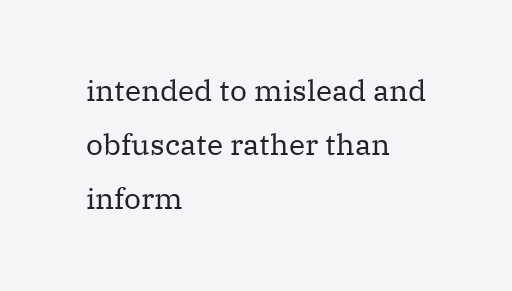intended to mislead and obfuscate rather than inform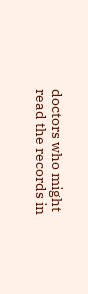doctors who might read the records in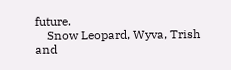future.
    Snow Leopard, Wyva, Trish and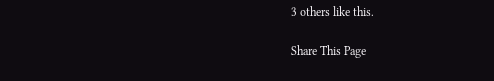3 others like this.

Share This Page